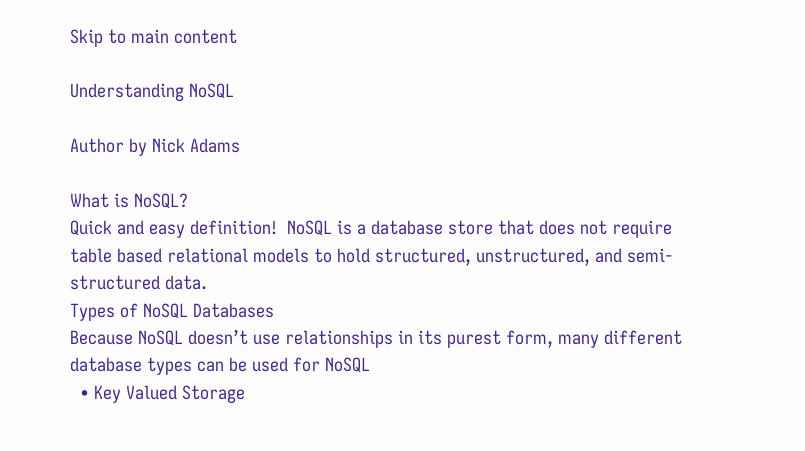Skip to main content

Understanding NoSQL

Author by Nick Adams

What is NoSQL?
Quick and easy definition!  NoSQL is a database store that does not require table based relational models to hold structured, unstructured, and semi-structured data.
Types of NoSQL Databases
Because NoSQL doesn’t use relationships in its purest form, many different database types can be used for NoSQL
  • Key Valued Storage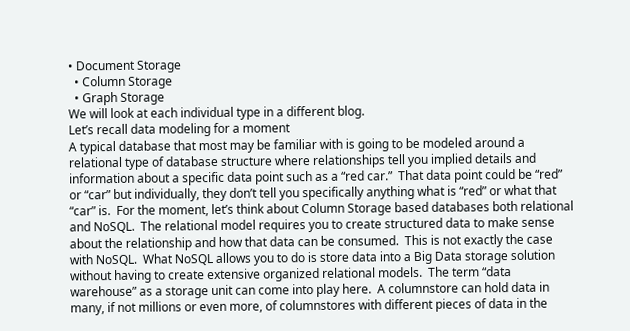• Document Storage
  • Column Storage
  • Graph Storage
We will look at each individual type in a different blog.
Let’s recall data modeling for a moment
A typical database that most may be familiar with is going to be modeled around a relational type of database structure where relationships tell you implied details and information about a specific data point such as a “red car.”  That data point could be “red” or “car” but individually, they don’t tell you specifically anything what is “red” or what that “car” is.  For the moment, let’s think about Column Storage based databases both relational and NoSQL.  The relational model requires you to create structured data to make sense about the relationship and how that data can be consumed.  This is not exactly the case with NoSQL.  What NoSQL allows you to do is store data into a Big Data storage solution without having to create extensive organized relational models.  The term “data warehouse” as a storage unit can come into play here.  A columnstore can hold data in many, if not millions or even more, of columnstores with different pieces of data in the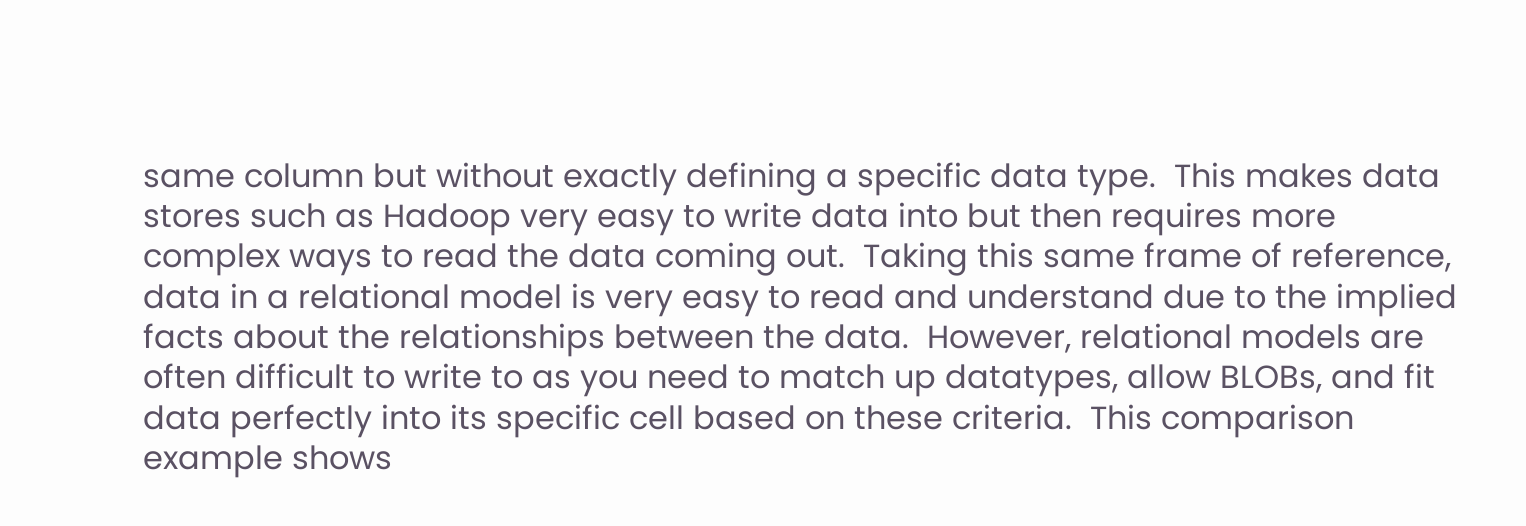same column but without exactly defining a specific data type.  This makes data stores such as Hadoop very easy to write data into but then requires more complex ways to read the data coming out.  Taking this same frame of reference, data in a relational model is very easy to read and understand due to the implied facts about the relationships between the data.  However, relational models are often difficult to write to as you need to match up datatypes, allow BLOBs, and fit data perfectly into its specific cell based on these criteria.  This comparison example shows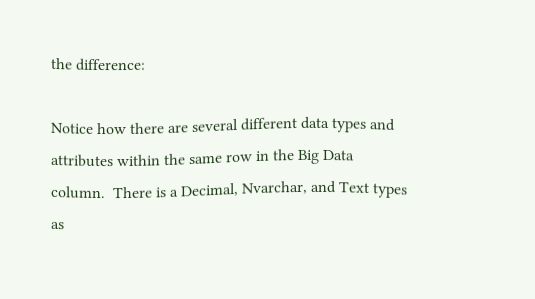the difference:

Notice how there are several different data types and attributes within the same row in the Big Data column.  There is a Decimal, Nvarchar, and Text types as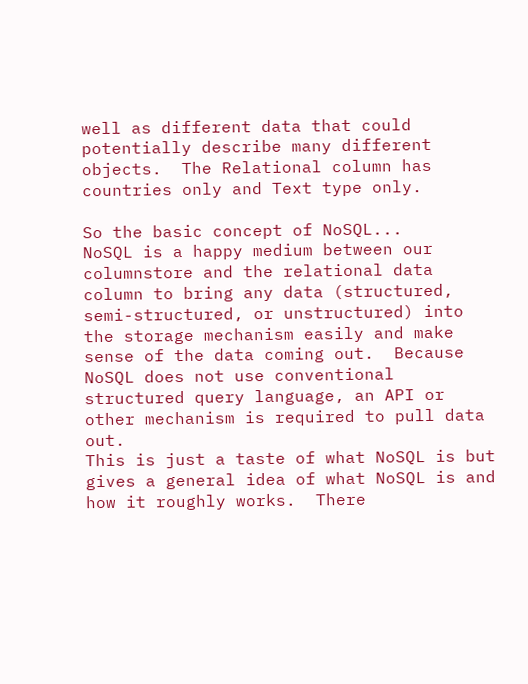well as different data that could potentially describe many different objects.  The Relational column has countries only and Text type only.

So the basic concept of NoSQL...
NoSQL is a happy medium between our columnstore and the relational data column to bring any data (structured, semi-structured, or unstructured) into the storage mechanism easily and make sense of the data coming out.  Because NoSQL does not use conventional structured query language, an API or other mechanism is required to pull data out.
This is just a taste of what NoSQL is but gives a general idea of what NoSQL is and how it roughly works.  There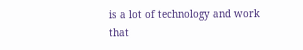is a lot of technology and work that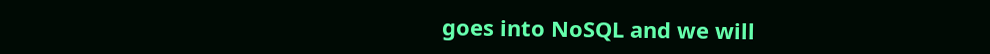goes into NoSQL and we will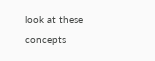look at these concepts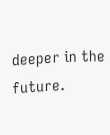deeper in the future.